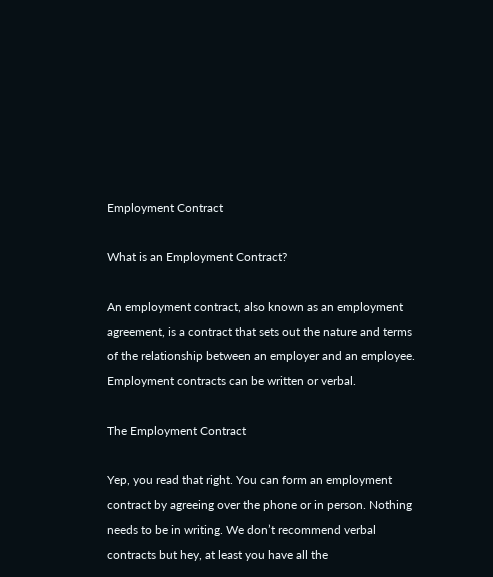Employment Contract

What is an Employment Contract?

An employment contract, also known as an employment agreement, is a contract that sets out the nature and terms of the relationship between an employer and an employee. Employment contracts can be written or verbal.

The Employment Contract

Yep, you read that right. You can form an employment contract by agreeing over the phone or in person. Nothing needs to be in writing. We don’t recommend verbal contracts but hey, at least you have all the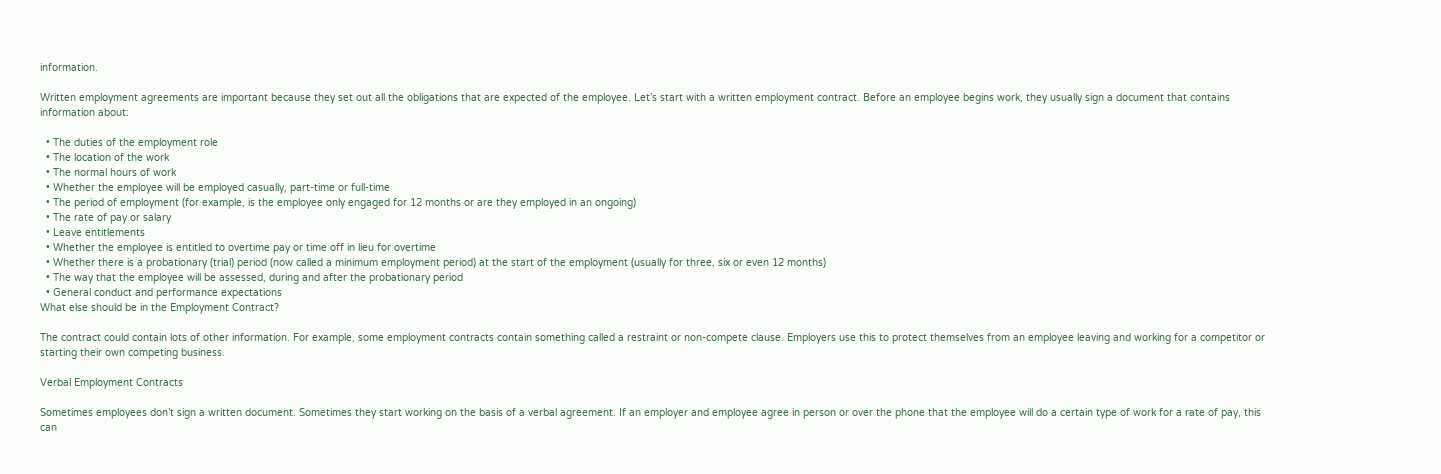information.

Written employment agreements are important because they set out all the obligations that are expected of the employee. Let’s start with a written employment contract. Before an employee begins work, they usually sign a document that contains information about:

  • The duties of the employment role
  • The location of the work
  • The normal hours of work
  • Whether the employee will be employed casually, part-time or full-time
  • The period of employment (for example, is the employee only engaged for 12 months or are they employed in an ongoing)
  • The rate of pay or salary
  • Leave entitlements
  • Whether the employee is entitled to overtime pay or time off in lieu for overtime
  • Whether there is a probationary (trial) period (now called a minimum employment period) at the start of the employment (usually for three, six or even 12 months)
  • The way that the employee will be assessed, during and after the probationary period
  • General conduct and performance expectations
What else should be in the Employment Contract?

The contract could contain lots of other information. For example, some employment contracts contain something called a restraint or non-compete clause. Employers use this to protect themselves from an employee leaving and working for a competitor or starting their own competing business.

Verbal Employment Contracts

Sometimes employees don’t sign a written document. Sometimes they start working on the basis of a verbal agreement. If an employer and employee agree in person or over the phone that the employee will do a certain type of work for a rate of pay, this can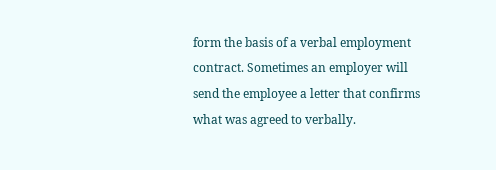form the basis of a verbal employment contract. Sometimes an employer will send the employee a letter that confirms what was agreed to verbally.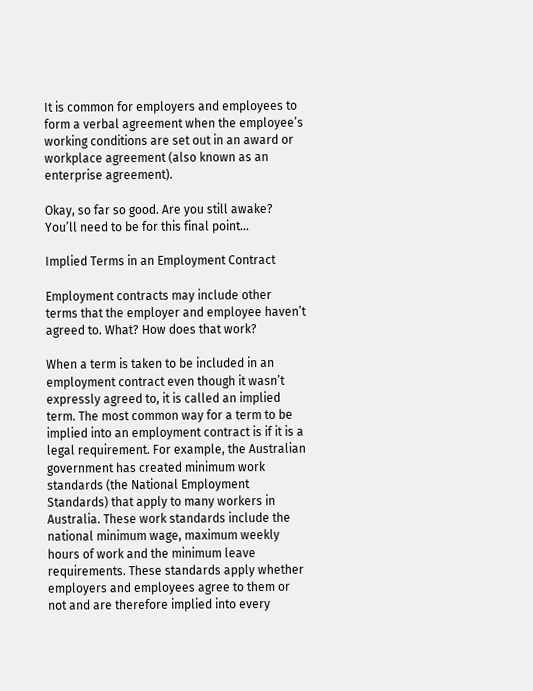It is common for employers and employees to form a verbal agreement when the employee’s working conditions are set out in an award or workplace agreement (also known as an enterprise agreement).

Okay, so far so good. Are you still awake? You’ll need to be for this final point…

Implied Terms in an Employment Contract

Employment contracts may include other terms that the employer and employee haven’t agreed to. What? How does that work?

When a term is taken to be included in an employment contract even though it wasn’t expressly agreed to, it is called an implied term. The most common way for a term to be implied into an employment contract is if it is a legal requirement. For example, the Australian government has created minimum work standards (the National Employment Standards) that apply to many workers in Australia. These work standards include the national minimum wage, maximum weekly hours of work and the minimum leave requirements. These standards apply whether employers and employees agree to them or not and are therefore implied into every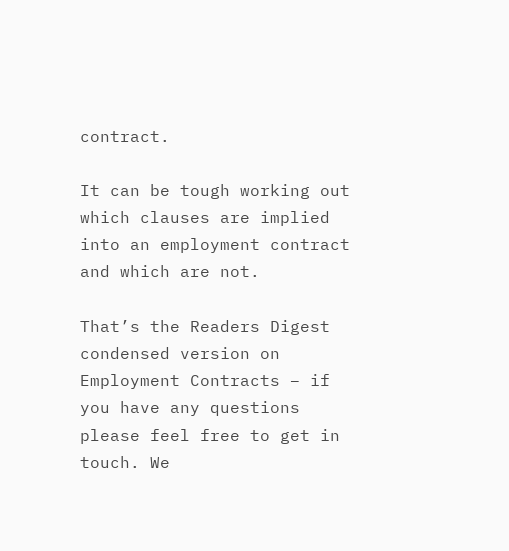contract.

It can be tough working out which clauses are implied into an employment contract and which are not.

That’s the Readers Digest condensed version on Employment Contracts – if you have any questions please feel free to get in touch. We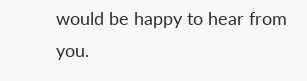would be happy to hear from you.